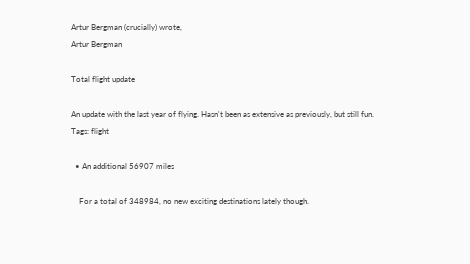Artur Bergman (crucially) wrote,
Artur Bergman

Total flight update

An update with the last year of flying. Hasn't been as extensive as previously, but still fun.
Tags: flight

  • An additional 56907 miles

    For a total of 348984, no new exciting destinations lately though.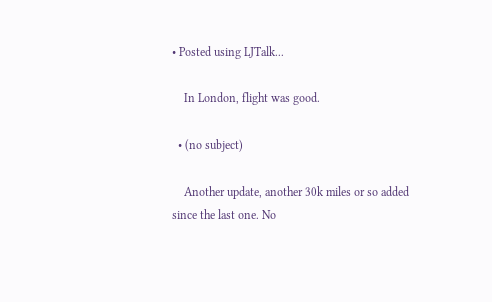• Posted using LJTalk...

    In London, flight was good.

  • (no subject)

    Another update, another 30k miles or so added since the last one. No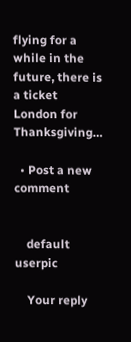flying for a while in the future, there is a ticket London for Thanksgiving…

  • Post a new comment


    default userpic

    Your reply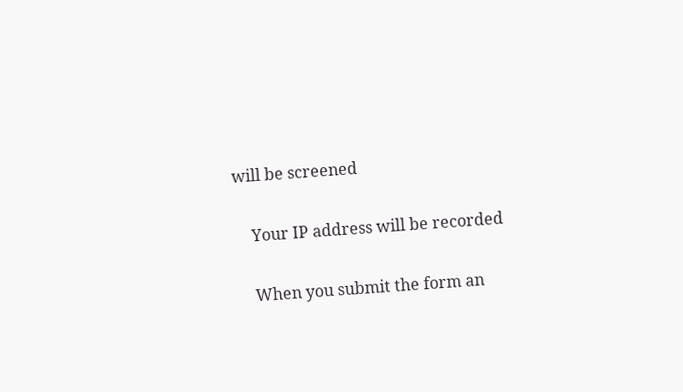will be screened

    Your IP address will be recorded

    When you submit the form an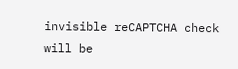invisible reCAPTCHA check will be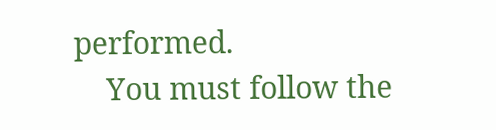performed.
    You must follow the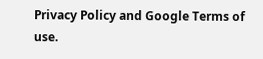Privacy Policy and Google Terms of use.